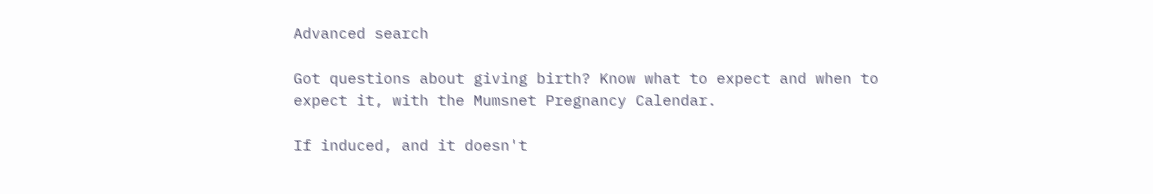Advanced search

Got questions about giving birth? Know what to expect and when to expect it, with the Mumsnet Pregnancy Calendar.

If induced, and it doesn't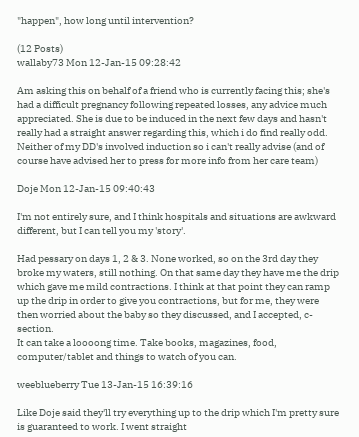"happen", how long until intervention?

(12 Posts)
wallaby73 Mon 12-Jan-15 09:28:42

Am asking this on behalf of a friend who is currently facing this; she's had a difficult pregnancy following repeated losses, any advice much appreciated. She is due to be induced in the next few days and hasn't really had a straight answer regarding this, which i do find really odd. Neither of my DD's involved induction so i can't really advise (and of course have advised her to press for more info from her care team)

Doje Mon 12-Jan-15 09:40:43

I'm not entirely sure, and I think hospitals and situations are awkward different, but I can tell you my 'story'.

Had pessary on days 1, 2 & 3. None worked, so on the 3rd day they broke my waters, still nothing. On that same day they have me the drip which gave me mild contractions. I think at that point they can ramp up the drip in order to give you contractions, but for me, they were then worried about the baby so they discussed, and I accepted, c-section.
It can take a loooong time. Take books, magazines, food, computer/tablet and things to watch of you can.

weeblueberry Tue 13-Jan-15 16:39:16

Like Doje said they'll try everything up to the drip which I'm pretty sure is guaranteed to work. I went straight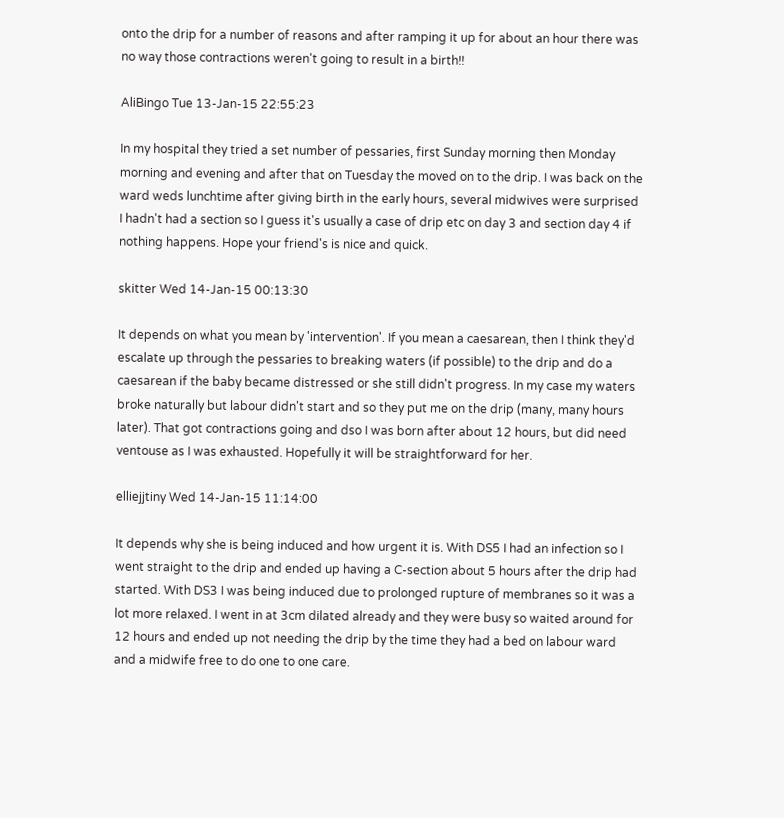onto the drip for a number of reasons and after ramping it up for about an hour there was no way those contractions weren't going to result in a birth!!

AliBingo Tue 13-Jan-15 22:55:23

In my hospital they tried a set number of pessaries, first Sunday morning then Monday morning and evening and after that on Tuesday the moved on to the drip. I was back on the ward weds lunchtime after giving birth in the early hours, several midwives were surprised I hadn't had a section so I guess it's usually a case of drip etc on day 3 and section day 4 if nothing happens. Hope your friend's is nice and quick.

skitter Wed 14-Jan-15 00:13:30

It depends on what you mean by 'intervention'. If you mean a caesarean, then I think they'd escalate up through the pessaries to breaking waters (if possible) to the drip and do a caesarean if the baby became distressed or she still didn't progress. In my case my waters broke naturally but labour didn't start and so they put me on the drip (many, many hours later). That got contractions going and dso I was born after about 12 hours, but did need ventouse as I was exhausted. Hopefully it will be straightforward for her.

elliejjtiny Wed 14-Jan-15 11:14:00

It depends why she is being induced and how urgent it is. With DS5 I had an infection so I went straight to the drip and ended up having a C-section about 5 hours after the drip had started. With DS3 I was being induced due to prolonged rupture of membranes so it was a lot more relaxed. I went in at 3cm dilated already and they were busy so waited around for 12 hours and ended up not needing the drip by the time they had a bed on labour ward and a midwife free to do one to one care.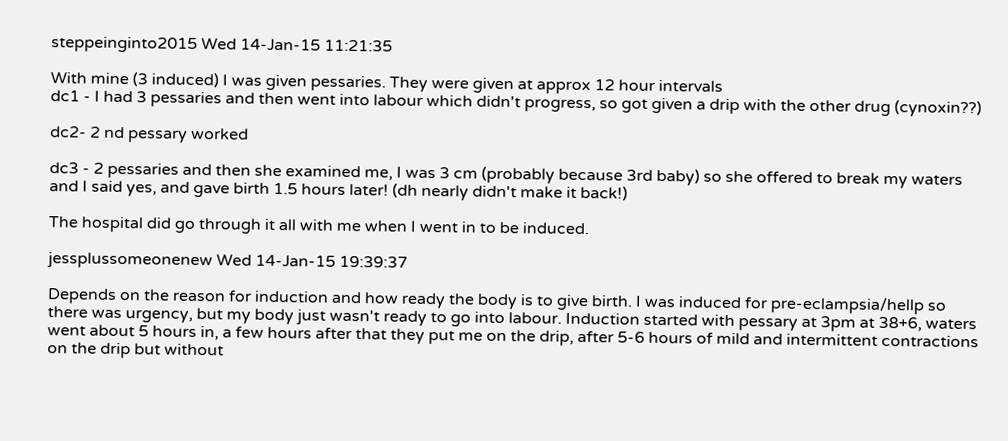steppeinginto2015 Wed 14-Jan-15 11:21:35

With mine (3 induced) I was given pessaries. They were given at approx 12 hour intervals
dc1 - I had 3 pessaries and then went into labour which didn't progress, so got given a drip with the other drug (cynoxin??)

dc2- 2 nd pessary worked

dc3 - 2 pessaries and then she examined me, I was 3 cm (probably because 3rd baby) so she offered to break my waters and I said yes, and gave birth 1.5 hours later! (dh nearly didn't make it back!)

The hospital did go through it all with me when I went in to be induced.

jessplussomeonenew Wed 14-Jan-15 19:39:37

Depends on the reason for induction and how ready the body is to give birth. I was induced for pre-eclampsia/hellp so there was urgency, but my body just wasn't ready to go into labour. Induction started with pessary at 3pm at 38+6, waters went about 5 hours in, a few hours after that they put me on the drip, after 5-6 hours of mild and intermittent contractions on the drip but without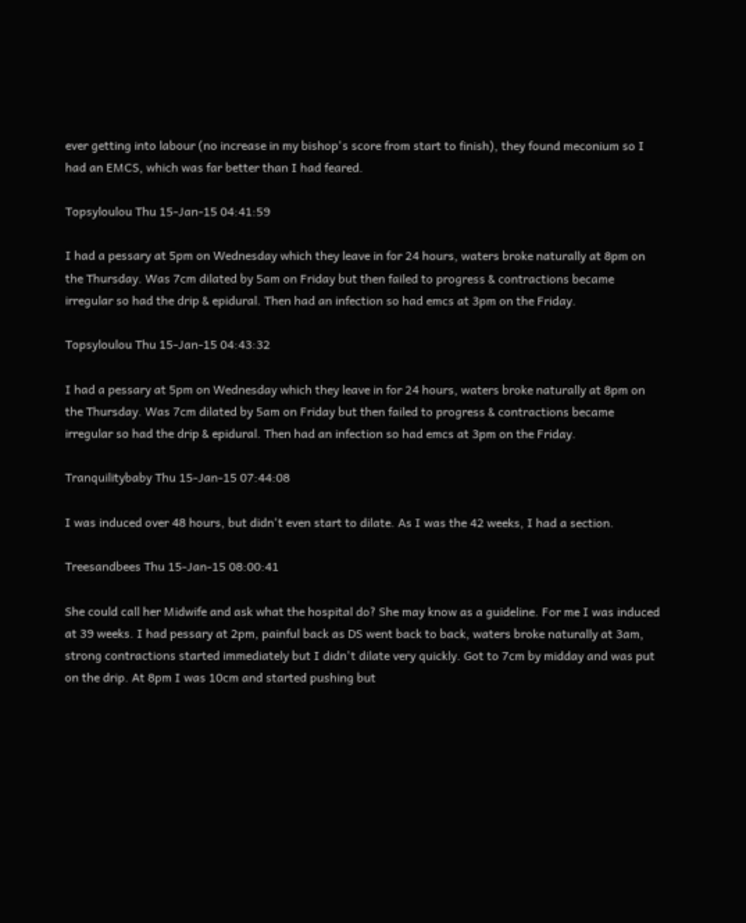ever getting into labour (no increase in my bishop's score from start to finish), they found meconium so I had an EMCS, which was far better than I had feared.

Topsyloulou Thu 15-Jan-15 04:41:59

I had a pessary at 5pm on Wednesday which they leave in for 24 hours, waters broke naturally at 8pm on the Thursday. Was 7cm dilated by 5am on Friday but then failed to progress & contractions became irregular so had the drip & epidural. Then had an infection so had emcs at 3pm on the Friday.

Topsyloulou Thu 15-Jan-15 04:43:32

I had a pessary at 5pm on Wednesday which they leave in for 24 hours, waters broke naturally at 8pm on the Thursday. Was 7cm dilated by 5am on Friday but then failed to progress & contractions became irregular so had the drip & epidural. Then had an infection so had emcs at 3pm on the Friday.

Tranquilitybaby Thu 15-Jan-15 07:44:08

I was induced over 48 hours, but didn't even start to dilate. As I was the 42 weeks, I had a section.

Treesandbees Thu 15-Jan-15 08:00:41

She could call her Midwife and ask what the hospital do? She may know as a guideline. For me I was induced at 39 weeks. I had pessary at 2pm, painful back as DS went back to back, waters broke naturally at 3am, strong contractions started immediately but I didn't dilate very quickly. Got to 7cm by midday and was put on the drip. At 8pm I was 10cm and started pushing but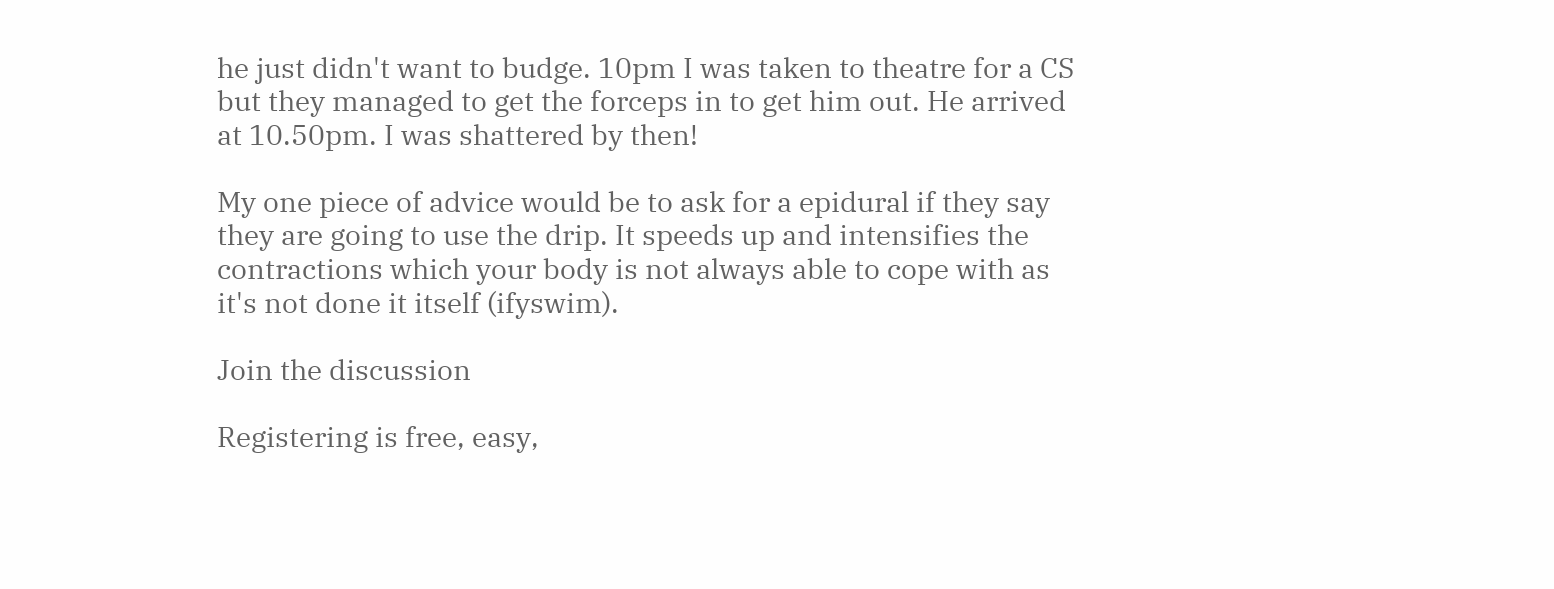he just didn't want to budge. 10pm I was taken to theatre for a CS but they managed to get the forceps in to get him out. He arrived at 10.50pm. I was shattered by then!

My one piece of advice would be to ask for a epidural if they say they are going to use the drip. It speeds up and intensifies the contractions which your body is not always able to cope with as it's not done it itself (ifyswim).

Join the discussion

Registering is free, easy,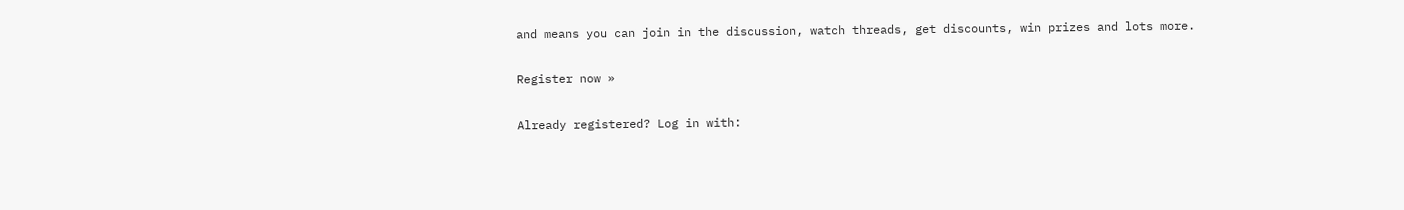and means you can join in the discussion, watch threads, get discounts, win prizes and lots more.

Register now »

Already registered? Log in with: